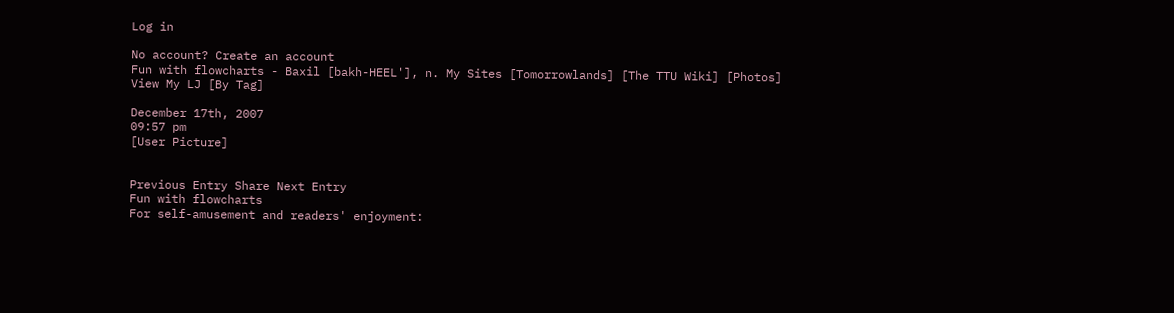Log in

No account? Create an account
Fun with flowcharts - Baxil [bakh-HEEL'], n. My Sites [Tomorrowlands] [The TTU Wiki] [Photos]
View My LJ [By Tag]

December 17th, 2007
09:57 pm
[User Picture]


Previous Entry Share Next Entry
Fun with flowcharts
For self-amusement and readers' enjoyment: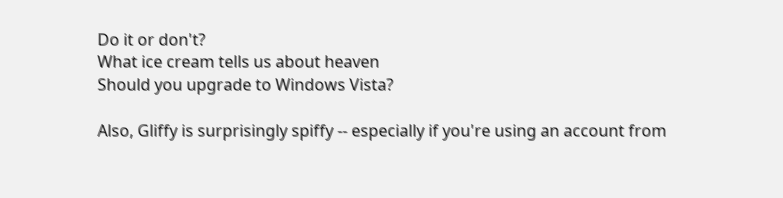Do it or don't?
What ice cream tells us about heaven
Should you upgrade to Windows Vista?

Also, Gliffy is surprisingly spiffy -- especially if you're using an account from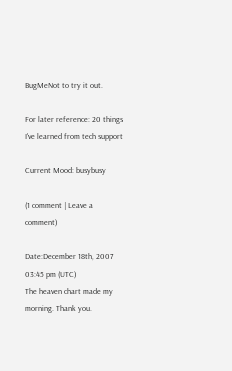BugMeNot to try it out.

For later reference: 20 things I've learned from tech support

Current Mood: busybusy

(1 comment | Leave a comment)

Date:December 18th, 2007 03:45 pm (UTC)
The heaven chart made my morning. Thank you.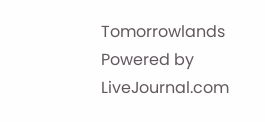Tomorrowlands Powered by LiveJournal.com